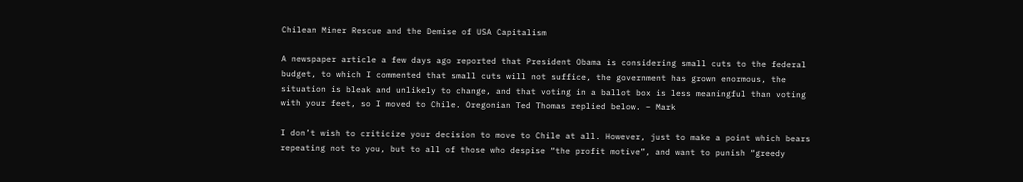Chilean Miner Rescue and the Demise of USA Capitalism

A newspaper article a few days ago reported that President Obama is considering small cuts to the federal budget, to which I commented that small cuts will not suffice, the government has grown enormous, the situation is bleak and unlikely to change, and that voting in a ballot box is less meaningful than voting with your feet, so I moved to Chile. Oregonian Ted Thomas replied below. – Mark

I don’t wish to criticize your decision to move to Chile at all. However, just to make a point which bears repeating not to you, but to all of those who despise “the profit motive”, and want to punish “greedy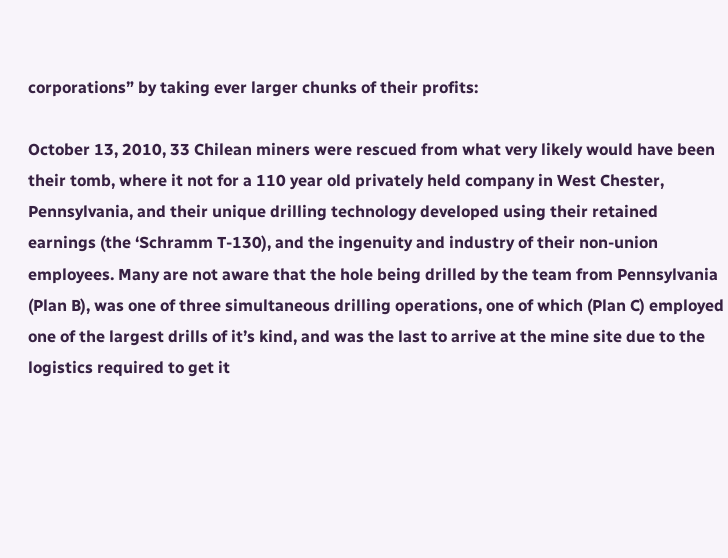corporations” by taking ever larger chunks of their profits:

October 13, 2010, 33 Chilean miners were rescued from what very likely would have been their tomb, where it not for a 110 year old privately held company in West Chester, Pennsylvania, and their unique drilling technology developed using their retained earnings (the ‘Schramm T-130), and the ingenuity and industry of their non-union employees. Many are not aware that the hole being drilled by the team from Pennsylvania (Plan B), was one of three simultaneous drilling operations, one of which (Plan C) employed one of the largest drills of it’s kind, and was the last to arrive at the mine site due to the logistics required to get it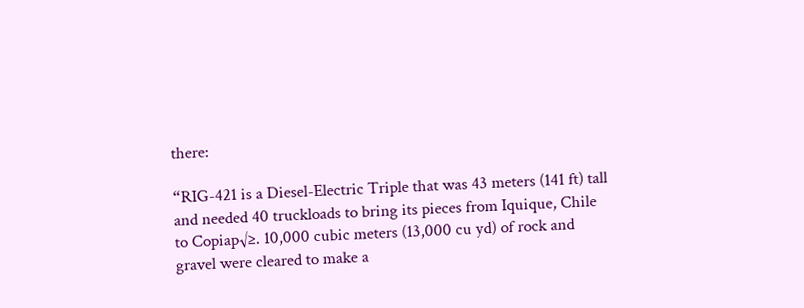there:

“RIG-421 is a Diesel-Electric Triple that was 43 meters (141 ft) tall and needed 40 truckloads to bring its pieces from Iquique, Chile to Copiap√≥. 10,000 cubic meters (13,000 cu yd) of rock and gravel were cleared to make a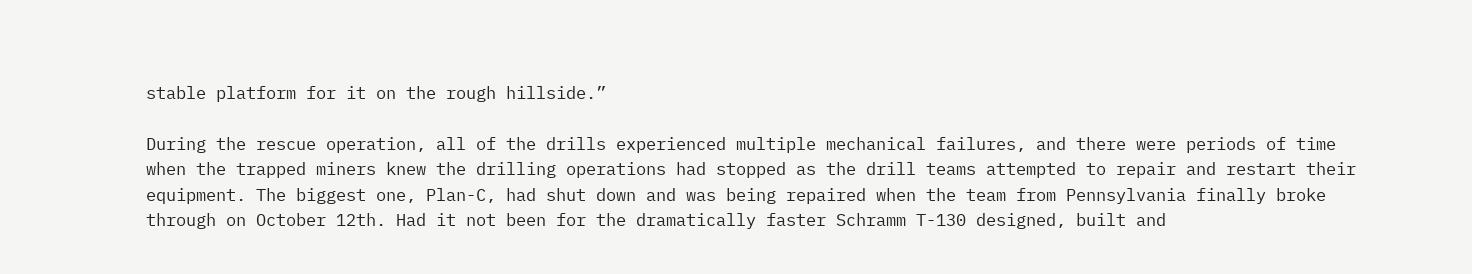stable platform for it on the rough hillside.”

During the rescue operation, all of the drills experienced multiple mechanical failures, and there were periods of time when the trapped miners knew the drilling operations had stopped as the drill teams attempted to repair and restart their equipment. The biggest one, Plan-C, had shut down and was being repaired when the team from Pennsylvania finally broke through on October 12th. Had it not been for the dramatically faster Schramm T-130 designed, built and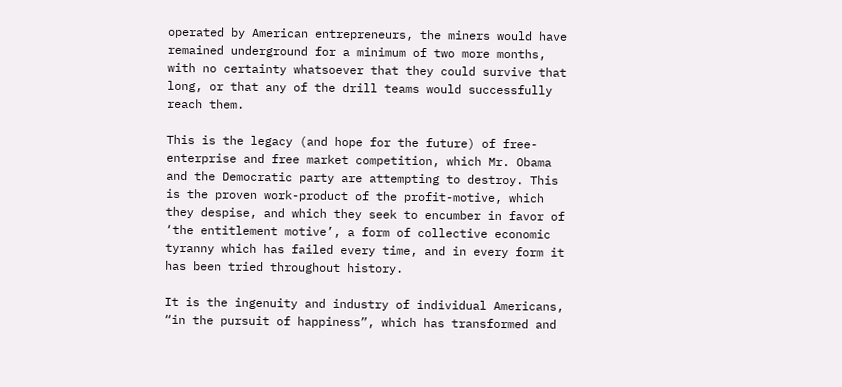operated by American entrepreneurs, the miners would have remained underground for a minimum of two more months, with no certainty whatsoever that they could survive that long, or that any of the drill teams would successfully reach them.

This is the legacy (and hope for the future) of free-enterprise and free market competition, which Mr. Obama and the Democratic party are attempting to destroy. This is the proven work-product of the profit-motive, which they despise, and which they seek to encumber in favor of ‘the entitlement motive’, a form of collective economic tyranny which has failed every time, and in every form it has been tried throughout history.

It is the ingenuity and industry of individual Americans, “in the pursuit of happiness”, which has transformed and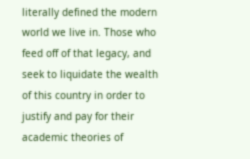literally defined the modern world we live in. Those who feed off of that legacy, and seek to liquidate the wealth of this country in order to justify and pay for their academic theories of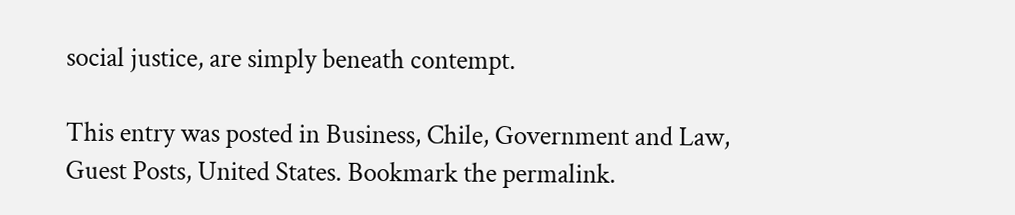social justice, are simply beneath contempt.

This entry was posted in Business, Chile, Government and Law, Guest Posts, United States. Bookmark the permalink.